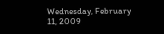Wednesday, February 11, 2009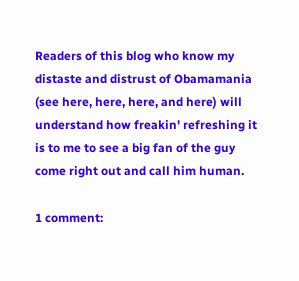Readers of this blog who know my distaste and distrust of Obamamania (see here, here, here, and here) will understand how freakin' refreshing it is to me to see a big fan of the guy come right out and call him human.

1 comment: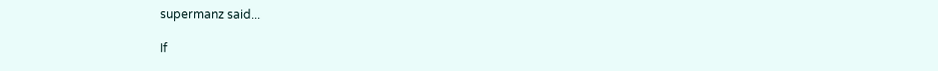supermanz said...

If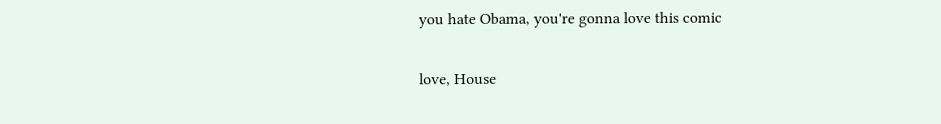you hate Obama, you're gonna love this comic

love, House